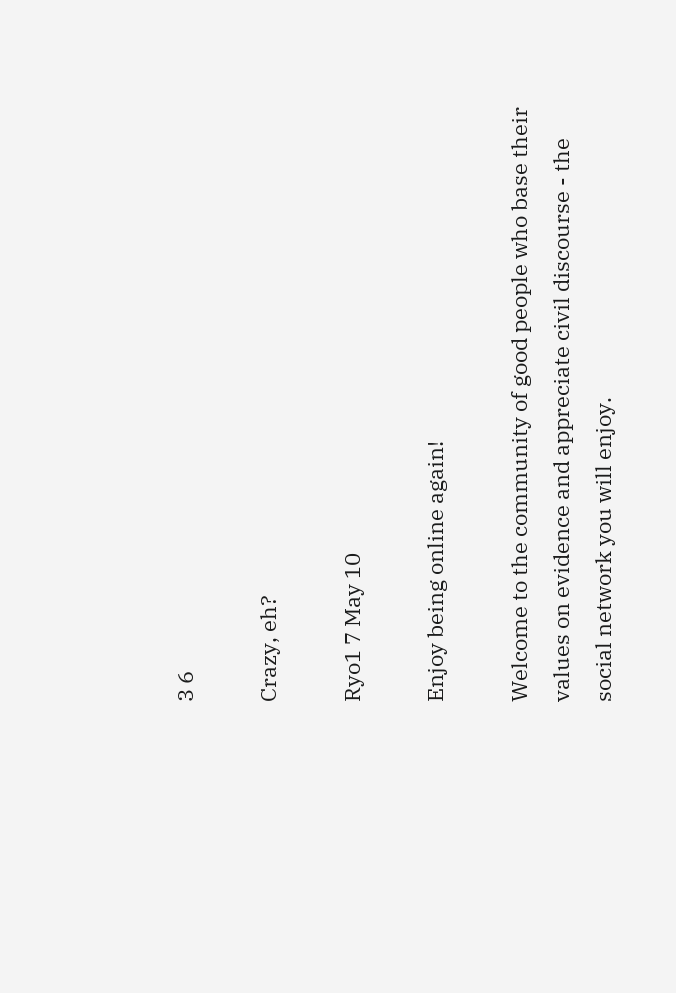3 6

Crazy, eh?

Ryo1 7 May 10

Enjoy being online again!

Welcome to the community of good people who base their values on evidence and appreciate civil discourse - the social network you will enjoy.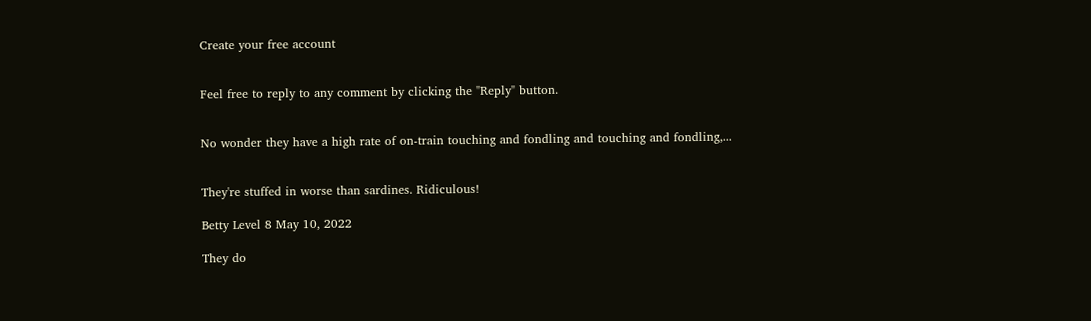Create your free account


Feel free to reply to any comment by clicking the "Reply" button.


No wonder they have a high rate of on-train touching and fondling and touching and fondling,...


They're stuffed in worse than sardines. Ridiculous!

Betty Level 8 May 10, 2022

They do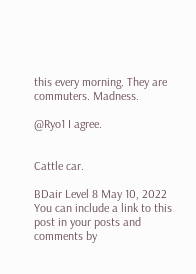this every morning. They are commuters. Madness.

@Ryo1 I agree.


Cattle car.

BDair Level 8 May 10, 2022
You can include a link to this post in your posts and comments by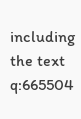including the text q:665504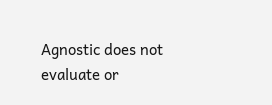Agnostic does not evaluate or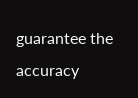guarantee the accuracy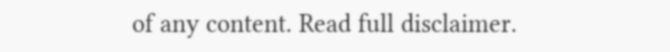of any content. Read full disclaimer.